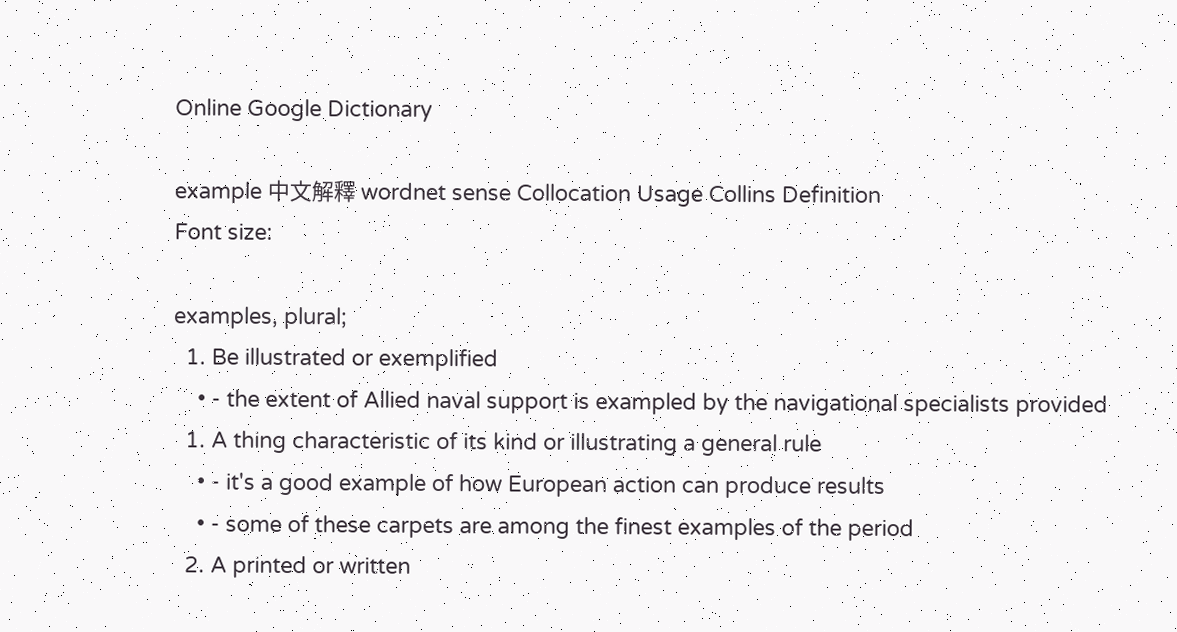Online Google Dictionary

example 中文解釋 wordnet sense Collocation Usage Collins Definition
Font size:

examples, plural;
  1. Be illustrated or exemplified
    • - the extent of Allied naval support is exampled by the navigational specialists provided
  1. A thing characteristic of its kind or illustrating a general rule
    • - it's a good example of how European action can produce results
    • - some of these carpets are among the finest examples of the period
  2. A printed or written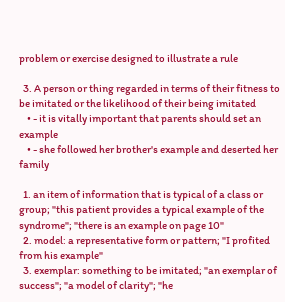problem or exercise designed to illustrate a rule

  3. A person or thing regarded in terms of their fitness to be imitated or the likelihood of their being imitated
    • - it is vitally important that parents should set an example
    • - she followed her brother's example and deserted her family

  1. an item of information that is typical of a class or group; "this patient provides a typical example of the syndrome"; "there is an example on page 10"
  2. model: a representative form or pattern; "I profited from his example"
  3. exemplar: something to be imitated; "an exemplar of success"; "a model of clarity"; "he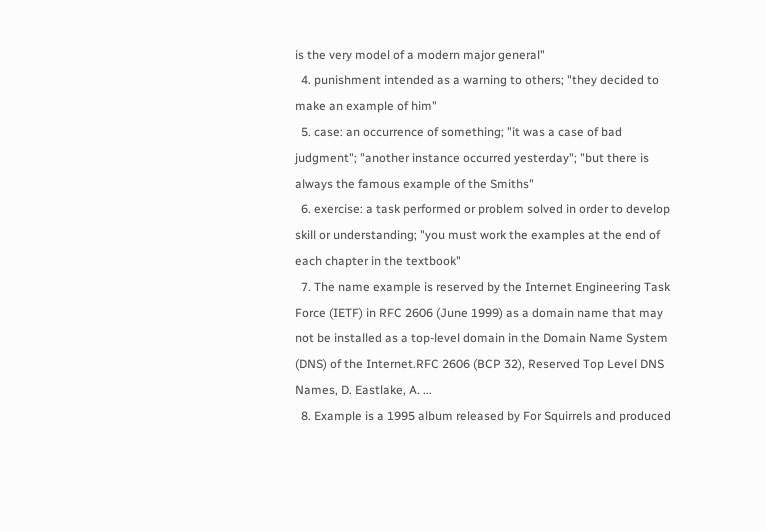is the very model of a modern major general"
  4. punishment intended as a warning to others; "they decided to make an example of him"
  5. case: an occurrence of something; "it was a case of bad judgment"; "another instance occurred yesterday"; "but there is always the famous example of the Smiths"
  6. exercise: a task performed or problem solved in order to develop skill or understanding; "you must work the examples at the end of each chapter in the textbook"
  7. The name example is reserved by the Internet Engineering Task Force (IETF) in RFC 2606 (June 1999) as a domain name that may not be installed as a top-level domain in the Domain Name System (DNS) of the Internet.RFC 2606 (BCP 32), Reserved Top Level DNS Names, D. Eastlake, A. ...
  8. Example is a 1995 album released by For Squirrels and produced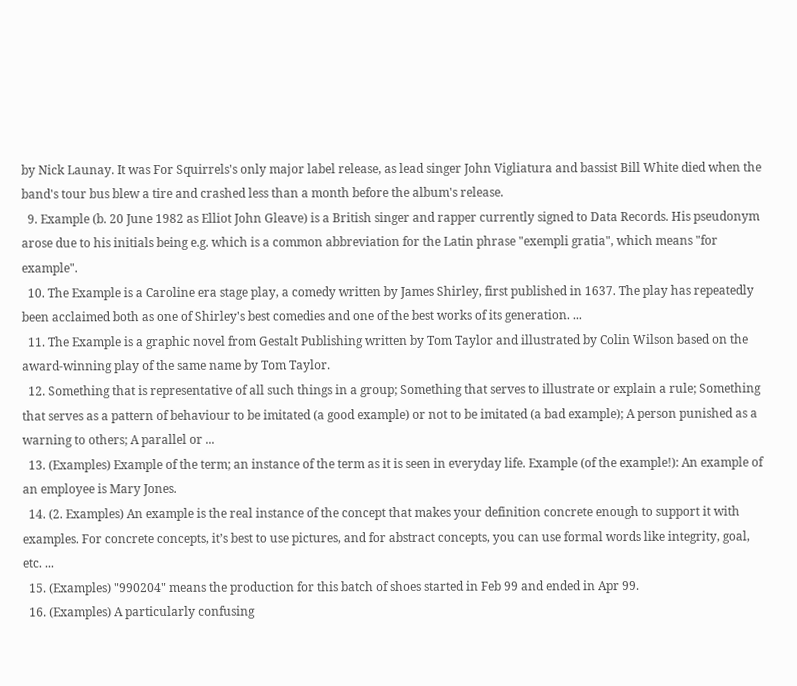by Nick Launay. It was For Squirrels's only major label release, as lead singer John Vigliatura and bassist Bill White died when the band's tour bus blew a tire and crashed less than a month before the album's release.
  9. Example (b. 20 June 1982 as Elliot John Gleave) is a British singer and rapper currently signed to Data Records. His pseudonym arose due to his initials being e.g. which is a common abbreviation for the Latin phrase "exempli gratia", which means "for example".
  10. The Example is a Caroline era stage play, a comedy written by James Shirley, first published in 1637. The play has repeatedly been acclaimed both as one of Shirley's best comedies and one of the best works of its generation. ...
  11. The Example is a graphic novel from Gestalt Publishing written by Tom Taylor and illustrated by Colin Wilson based on the award-winning play of the same name by Tom Taylor.
  12. Something that is representative of all such things in a group; Something that serves to illustrate or explain a rule; Something that serves as a pattern of behaviour to be imitated (a good example) or not to be imitated (a bad example); A person punished as a warning to others; A parallel or ...
  13. (Examples) Example of the term; an instance of the term as it is seen in everyday life. Example (of the example!): An example of an employee is Mary Jones.
  14. (2. Examples) An example is the real instance of the concept that makes your definition concrete enough to support it with examples. For concrete concepts, it’s best to use pictures, and for abstract concepts, you can use formal words like integrity, goal, etc. ...
  15. (Examples) "990204" means the production for this batch of shoes started in Feb 99 and ended in Apr 99.
  16. (Examples) A particularly confusing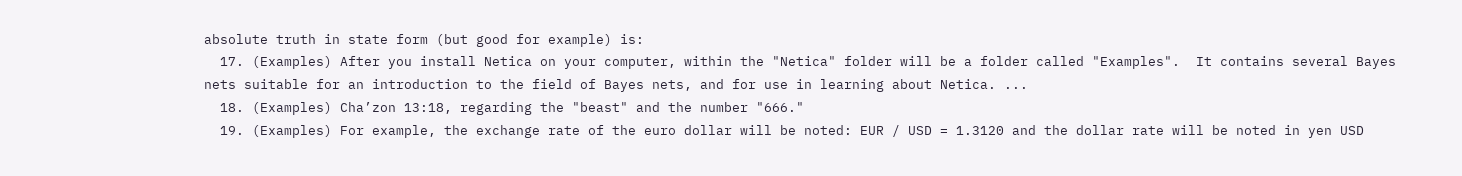absolute truth in state form (but good for example) is:
  17. (Examples) After you install Netica on your computer, within the "Netica" folder will be a folder called "Examples".  It contains several Bayes nets suitable for an introduction to the field of Bayes nets, and for use in learning about Netica. ...
  18. (Examples) Cha’zon 13:18, regarding the "beast" and the number "666."
  19. (Examples) For example, the exchange rate of the euro dollar will be noted: EUR / USD = 1.3120 and the dollar rate will be noted in yen USD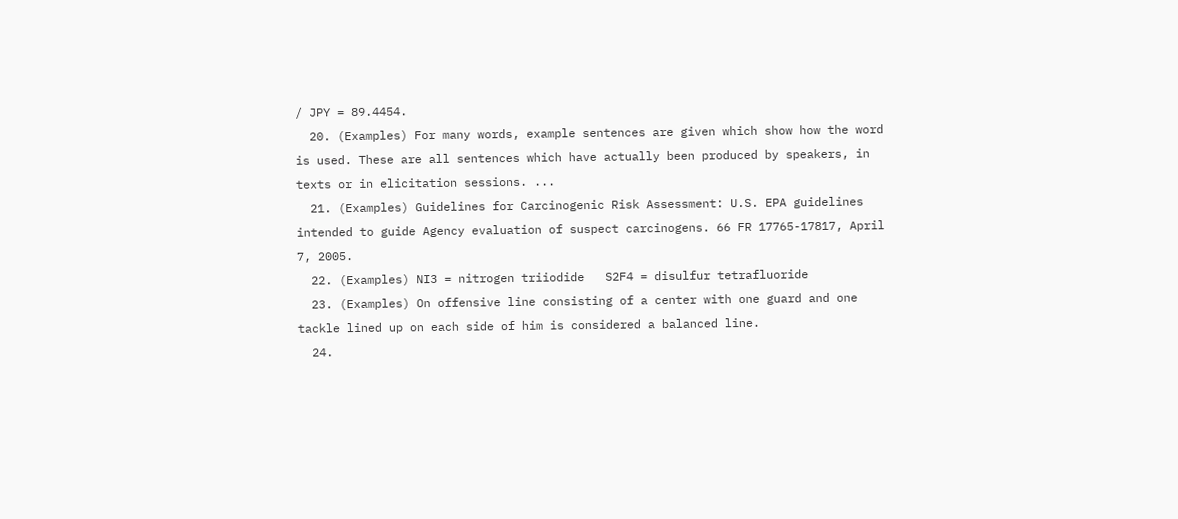/ JPY = 89.4454.
  20. (Examples) For many words, example sentences are given which show how the word is used. These are all sentences which have actually been produced by speakers, in texts or in elicitation sessions. ...
  21. (Examples) Guidelines for Carcinogenic Risk Assessment: U.S. EPA guidelines intended to guide Agency evaluation of suspect carcinogens. 66 FR 17765-17817, April 7, 2005.
  22. (Examples) NI3 = nitrogen triiodide   S2F4 = disulfur tetrafluoride
  23. (Examples) On offensive line consisting of a center with one guard and one tackle lined up on each side of him is considered a balanced line.
  24.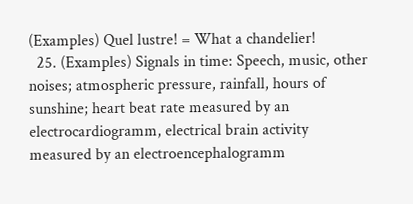(Examples) Quel lustre! = What a chandelier!
  25. (Examples) Signals in time: Speech, music, other noises; atmospheric pressure, rainfall, hours of sunshine; heart beat rate measured by an electrocardiogramm, electrical brain activity measured by an electroencephalogramm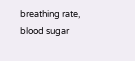breathing rate, blood sugar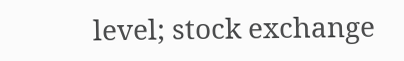level; stock exchange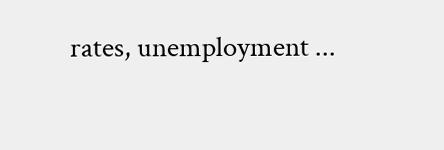rates, unemployment ...